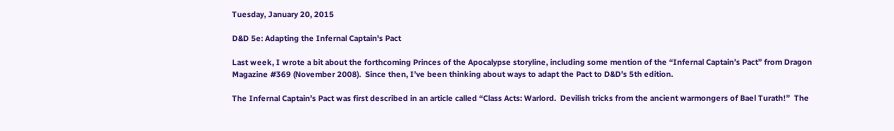Tuesday, January 20, 2015

D&D 5e: Adapting the Infernal Captain's Pact

Last week, I wrote a bit about the forthcoming Princes of the Apocalypse storyline, including some mention of the “Infernal Captain’s Pact” from Dragon Magazine #369 (November 2008).  Since then, I’ve been thinking about ways to adapt the Pact to D&D’s 5th edition.

The Infernal Captain’s Pact was first described in an article called “Class Acts: Warlord.  Devilish tricks from the ancient warmongers of Bael Turath!”  The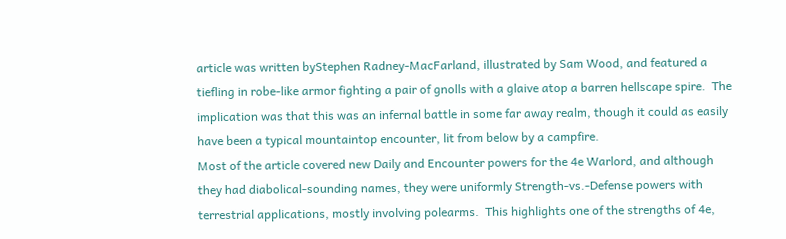article was written byStephen Radney-MacFarland, illustrated by Sam Wood, and featured a tiefling in robe-like armor fighting a pair of gnolls with a glaive atop a barren hellscape spire.  The implication was that this was an infernal battle in some far away realm, though it could as easily have been a typical mountaintop encounter, lit from below by a campfire.
Most of the article covered new Daily and Encounter powers for the 4e Warlord, and although they had diabolical-sounding names, they were uniformly Strength-vs.-Defense powers with terrestrial applications, mostly involving polearms.  This highlights one of the strengths of 4e,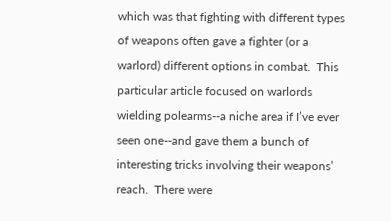which was that fighting with different types of weapons often gave a fighter (or a warlord) different options in combat.  This particular article focused on warlords wielding polearms--a niche area if I’ve ever seen one--and gave them a bunch of interesting tricks involving their weapons’ reach.  There were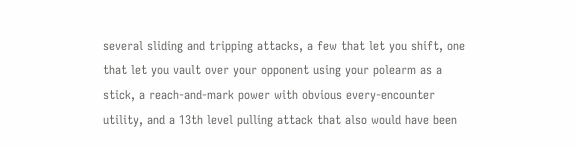several sliding and tripping attacks, a few that let you shift, one that let you vault over your opponent using your polearm as a stick, a reach-and-mark power with obvious every-encounter utility, and a 13th level pulling attack that also would have been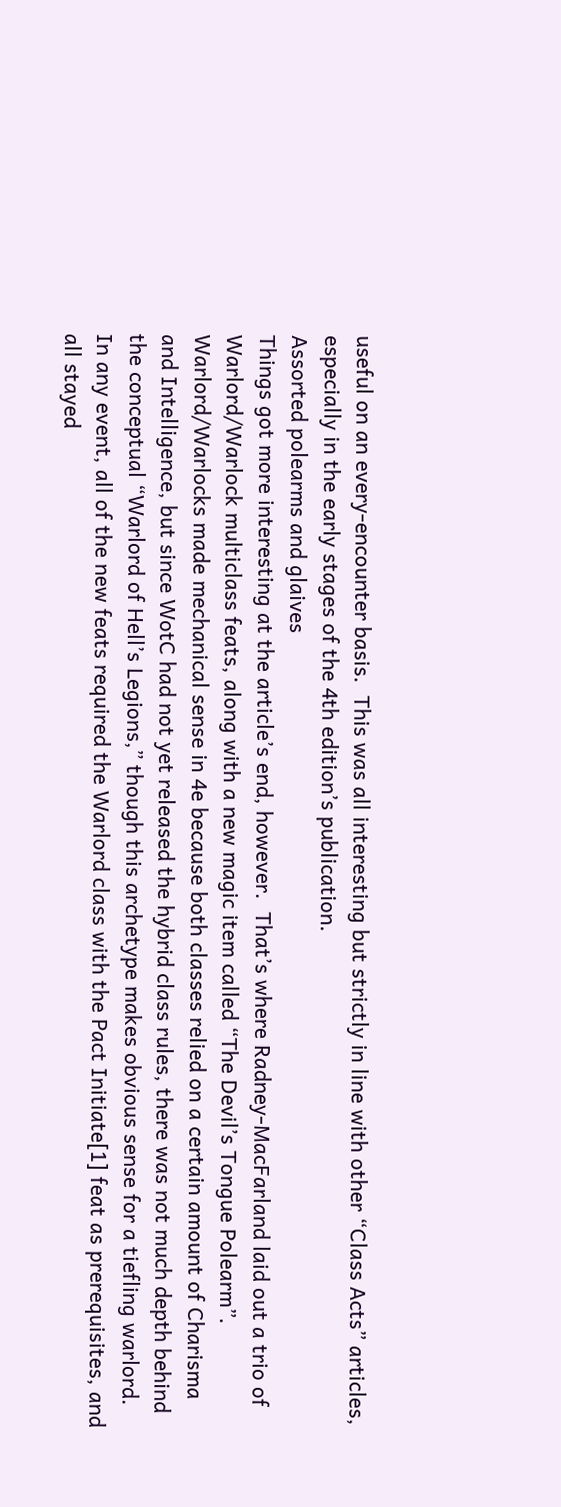useful on an every-encounter basis.  This was all interesting but strictly in line with other “Class Acts” articles, especially in the early stages of the 4th edition’s publication.
Assorted polearms and glaives
Things got more interesting at the article’s end, however.  That’s where Radney-MacFarland laid out a trio of Warlord/Warlock multiclass feats, along with a new magic item called “The Devil’s Tongue Polearm”.  Warlord/Warlocks made mechanical sense in 4e because both classes relied on a certain amount of Charisma and Intelligence, but since WotC had not yet released the hybrid class rules, there was not much depth behind the conceptual “Warlord of Hell’s Legions,” though this archetype makes obvious sense for a tiefling warlord.  In any event, all of the new feats required the Warlord class with the Pact Initiate[1] feat as prerequisites, and all stayed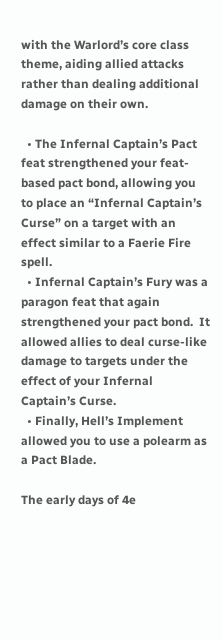with the Warlord’s core class theme, aiding allied attacks rather than dealing additional damage on their own.

  • The Infernal Captain’s Pact feat strengthened your feat-based pact bond, allowing you to place an “Infernal Captain’s Curse” on a target with an effect similar to a Faerie Fire spell.
  • Infernal Captain’s Fury was a paragon feat that again strengthened your pact bond.  It allowed allies to deal curse-like damage to targets under the effect of your Infernal Captain’s Curse.
  • Finally, Hell’s Implement allowed you to use a polearm as a Pact Blade.

The early days of 4e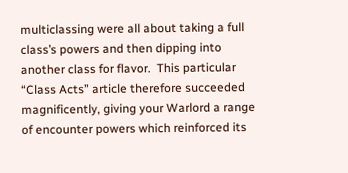multiclassing were all about taking a full class’s powers and then dipping into another class for flavor.  This particular “Class Acts” article therefore succeeded magnificently, giving your Warlord a range of encounter powers which reinforced its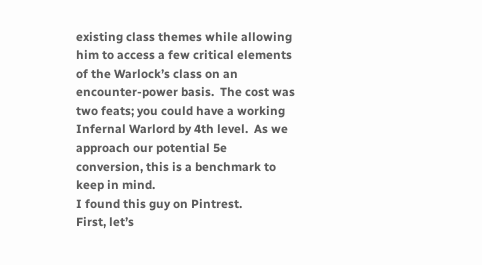existing class themes while allowing him to access a few critical elements of the Warlock’s class on an encounter-power basis.  The cost was two feats; you could have a working Infernal Warlord by 4th level.  As we approach our potential 5e conversion, this is a benchmark to keep in mind.
I found this guy on Pintrest.
First, let’s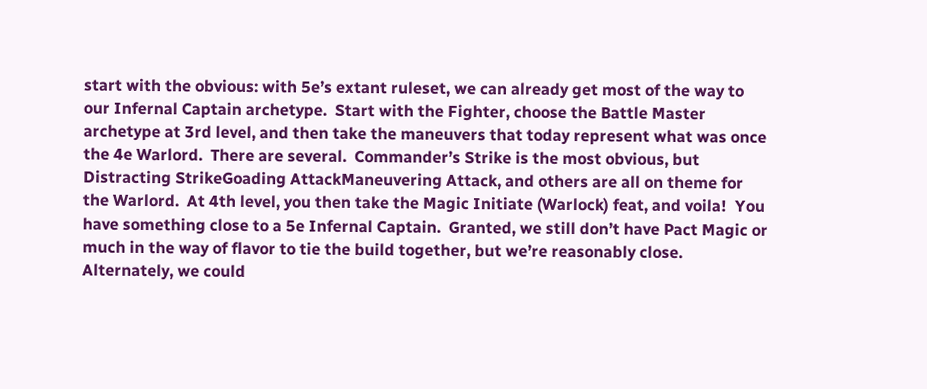start with the obvious: with 5e’s extant ruleset, we can already get most of the way to our Infernal Captain archetype.  Start with the Fighter, choose the Battle Master archetype at 3rd level, and then take the maneuvers that today represent what was once the 4e Warlord.  There are several.  Commander’s Strike is the most obvious, but Distracting StrikeGoading AttackManeuvering Attack, and others are all on theme for the Warlord.  At 4th level, you then take the Magic Initiate (Warlock) feat, and voila!  You have something close to a 5e Infernal Captain.  Granted, we still don’t have Pact Magic or much in the way of flavor to tie the build together, but we’re reasonably close.  Alternately, we could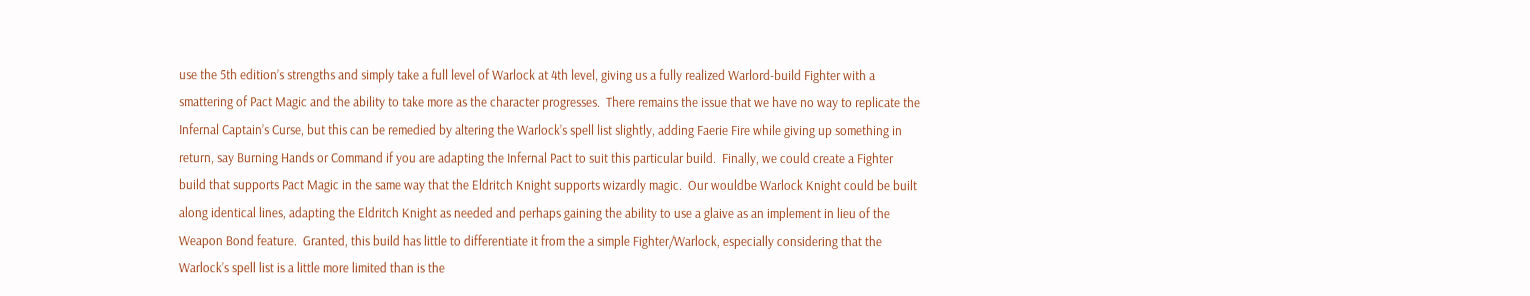use the 5th edition’s strengths and simply take a full level of Warlock at 4th level, giving us a fully realized Warlord-build Fighter with a smattering of Pact Magic and the ability to take more as the character progresses.  There remains the issue that we have no way to replicate the Infernal Captain’s Curse, but this can be remedied by altering the Warlock’s spell list slightly, adding Faerie Fire while giving up something in return, say Burning Hands or Command if you are adapting the Infernal Pact to suit this particular build.  Finally, we could create a Fighter build that supports Pact Magic in the same way that the Eldritch Knight supports wizardly magic.  Our wouldbe Warlock Knight could be built along identical lines, adapting the Eldritch Knight as needed and perhaps gaining the ability to use a glaive as an implement in lieu of the Weapon Bond feature.  Granted, this build has little to differentiate it from the a simple Fighter/Warlock, especially considering that the Warlock’s spell list is a little more limited than is the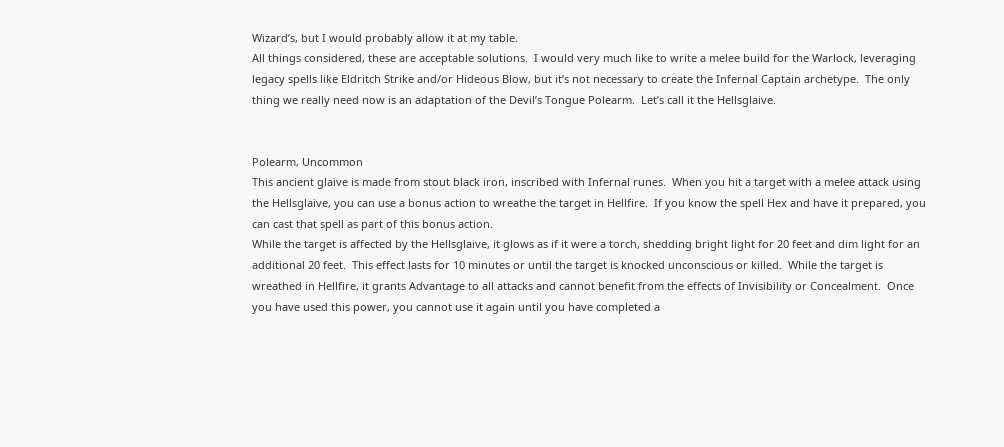Wizard’s, but I would probably allow it at my table.
All things considered, these are acceptable solutions.  I would very much like to write a melee build for the Warlock, leveraging legacy spells like Eldritch Strike and/or Hideous Blow, but it’s not necessary to create the Infernal Captain archetype.  The only thing we really need now is an adaptation of the Devil’s Tongue Polearm.  Let’s call it the Hellsglaive.


Polearm, Uncommon
This ancient glaive is made from stout black iron, inscribed with Infernal runes.  When you hit a target with a melee attack using the Hellsglaive, you can use a bonus action to wreathe the target in Hellfire.  If you know the spell Hex and have it prepared, you can cast that spell as part of this bonus action.
While the target is affected by the Hellsglaive, it glows as if it were a torch, shedding bright light for 20 feet and dim light for an additional 20 feet.  This effect lasts for 10 minutes or until the target is knocked unconscious or killed.  While the target is wreathed in Hellfire, it grants Advantage to all attacks and cannot benefit from the effects of Invisibility or Concealment.  Once you have used this power, you cannot use it again until you have completed a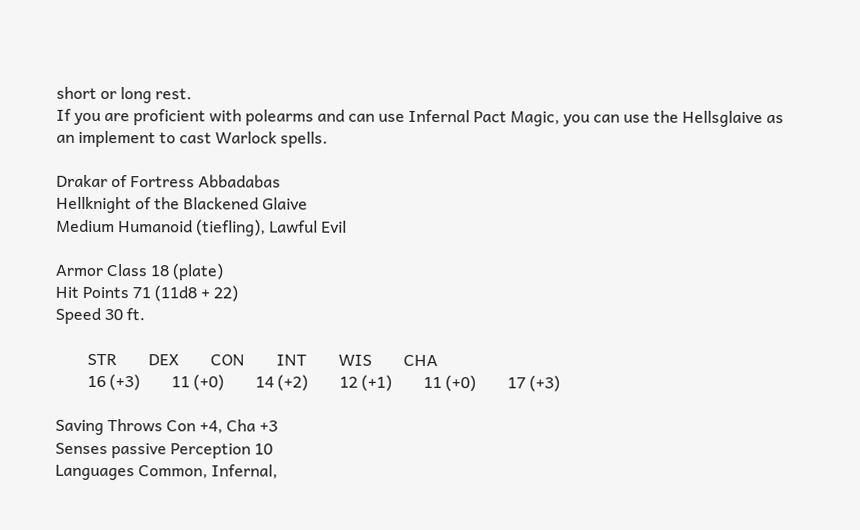short or long rest.
If you are proficient with polearms and can use Infernal Pact Magic, you can use the Hellsglaive as an implement to cast Warlock spells.

Drakar of Fortress Abbadabas
Hellknight of the Blackened Glaive
Medium Humanoid (tiefling), Lawful Evil

Armor Class 18 (plate)
Hit Points 71 (11d8 + 22)
Speed 30 ft.

        STR        DEX        CON        INT        WIS        CHA
        16 (+3)        11 (+0)        14 (+2)        12 (+1)        11 (+0)        17 (+3)

Saving Throws Con +4, Cha +3
Senses passive Perception 10
Languages Common, Infernal,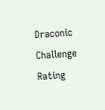Draconic
Challenge Rating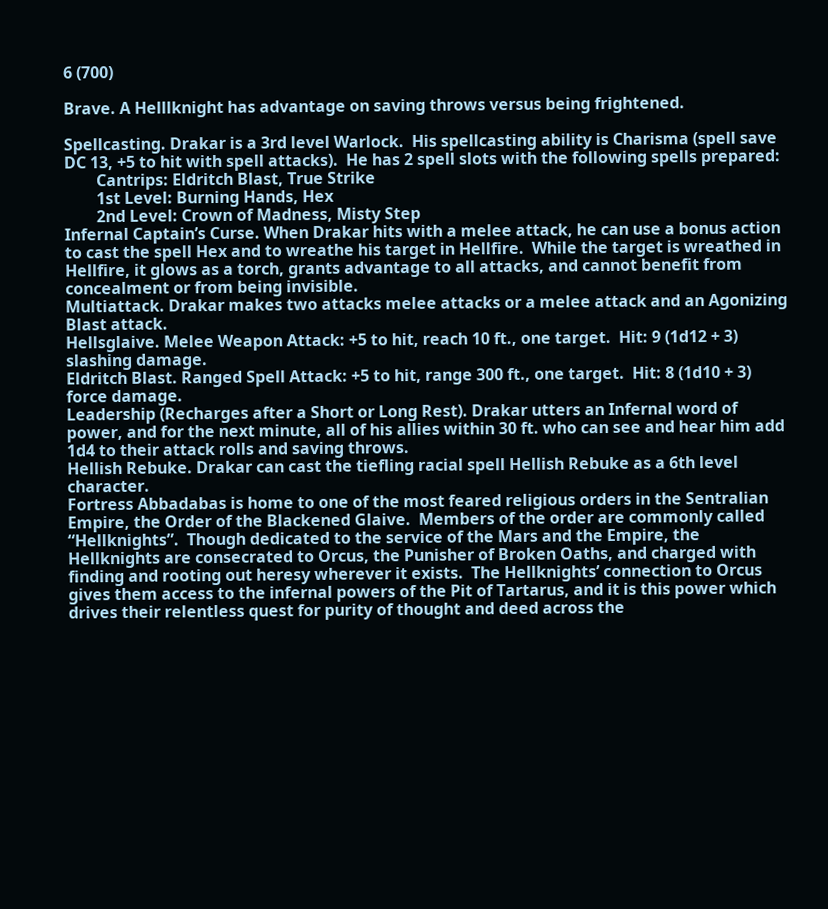6 (700)

Brave. A Helllknight has advantage on saving throws versus being frightened.

Spellcasting. Drakar is a 3rd level Warlock.  His spellcasting ability is Charisma (spell save DC 13, +5 to hit with spell attacks).  He has 2 spell slots with the following spells prepared:
        Cantrips: Eldritch Blast, True Strike
        1st Level: Burning Hands, Hex
        2nd Level: Crown of Madness, Misty Step
Infernal Captain’s Curse. When Drakar hits with a melee attack, he can use a bonus action to cast the spell Hex and to wreathe his target in Hellfire.  While the target is wreathed in Hellfire, it glows as a torch, grants advantage to all attacks, and cannot benefit from concealment or from being invisible.
Multiattack. Drakar makes two attacks melee attacks or a melee attack and an Agonizing Blast attack.
Hellsglaive. Melee Weapon Attack: +5 to hit, reach 10 ft., one target.  Hit: 9 (1d12 + 3) slashing damage.
Eldritch Blast. Ranged Spell Attack: +5 to hit, range 300 ft., one target.  Hit: 8 (1d10 + 3) force damage.
Leadership (Recharges after a Short or Long Rest). Drakar utters an Infernal word of power, and for the next minute, all of his allies within 30 ft. who can see and hear him add 1d4 to their attack rolls and saving throws.
Hellish Rebuke. Drakar can cast the tiefling racial spell Hellish Rebuke as a 6th level character.
Fortress Abbadabas is home to one of the most feared religious orders in the Sentralian Empire, the Order of the Blackened Glaive.  Members of the order are commonly called “Hellknights”.  Though dedicated to the service of the Mars and the Empire, the Hellknights are consecrated to Orcus, the Punisher of Broken Oaths, and charged with finding and rooting out heresy wherever it exists.  The Hellknights’ connection to Orcus gives them access to the infernal powers of the Pit of Tartarus, and it is this power which drives their relentless quest for purity of thought and deed across the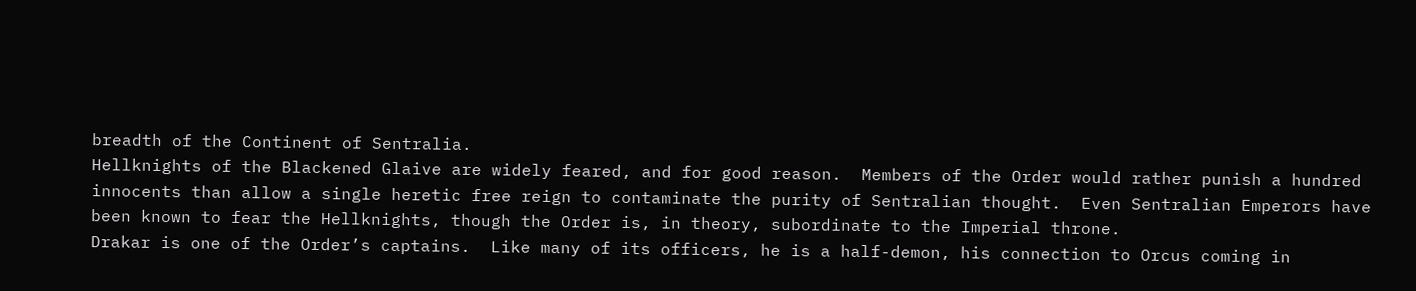breadth of the Continent of Sentralia.
Hellknights of the Blackened Glaive are widely feared, and for good reason.  Members of the Order would rather punish a hundred innocents than allow a single heretic free reign to contaminate the purity of Sentralian thought.  Even Sentralian Emperors have been known to fear the Hellknights, though the Order is, in theory, subordinate to the Imperial throne.
Drakar is one of the Order’s captains.  Like many of its officers, he is a half-demon, his connection to Orcus coming in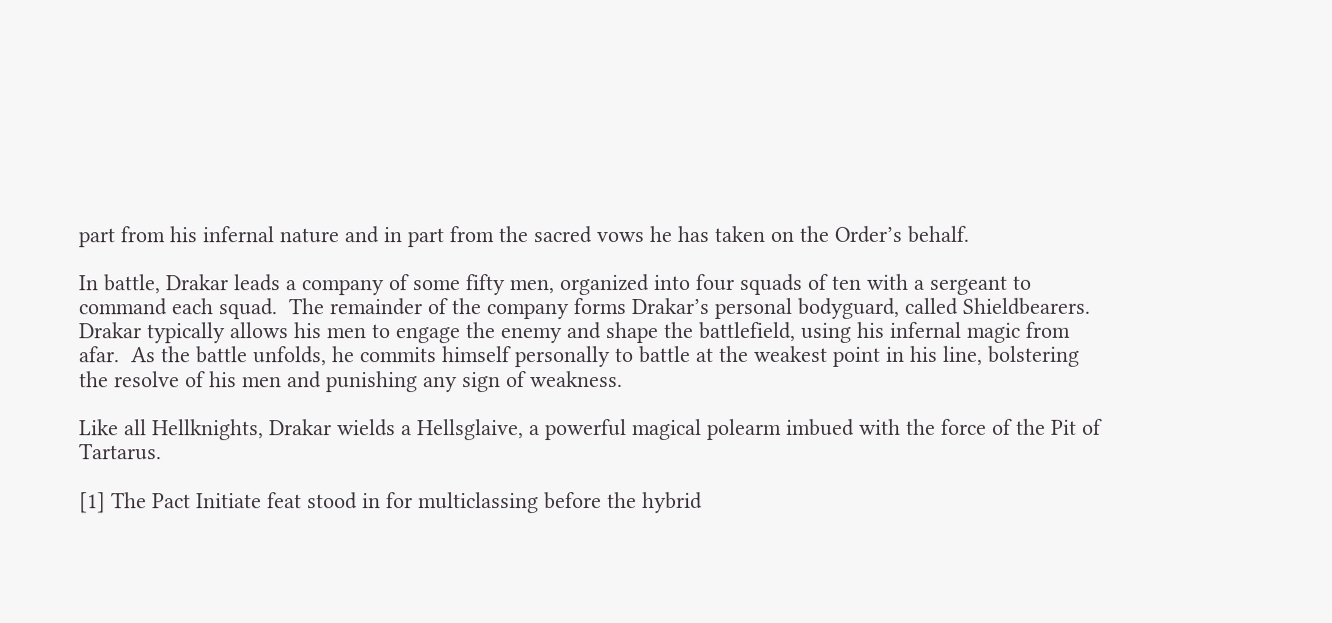part from his infernal nature and in part from the sacred vows he has taken on the Order’s behalf.

In battle, Drakar leads a company of some fifty men, organized into four squads of ten with a sergeant to command each squad.  The remainder of the company forms Drakar’s personal bodyguard, called Shieldbearers.  Drakar typically allows his men to engage the enemy and shape the battlefield, using his infernal magic from afar.  As the battle unfolds, he commits himself personally to battle at the weakest point in his line, bolstering the resolve of his men and punishing any sign of weakness.

Like all Hellknights, Drakar wields a Hellsglaive, a powerful magical polearm imbued with the force of the Pit of Tartarus.

[1] The Pact Initiate feat stood in for multiclassing before the hybrid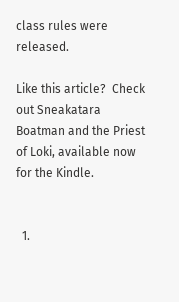class rules were released.

Like this article?  Check out Sneakatara Boatman and the Priest of Loki, available now for the Kindle.


  1.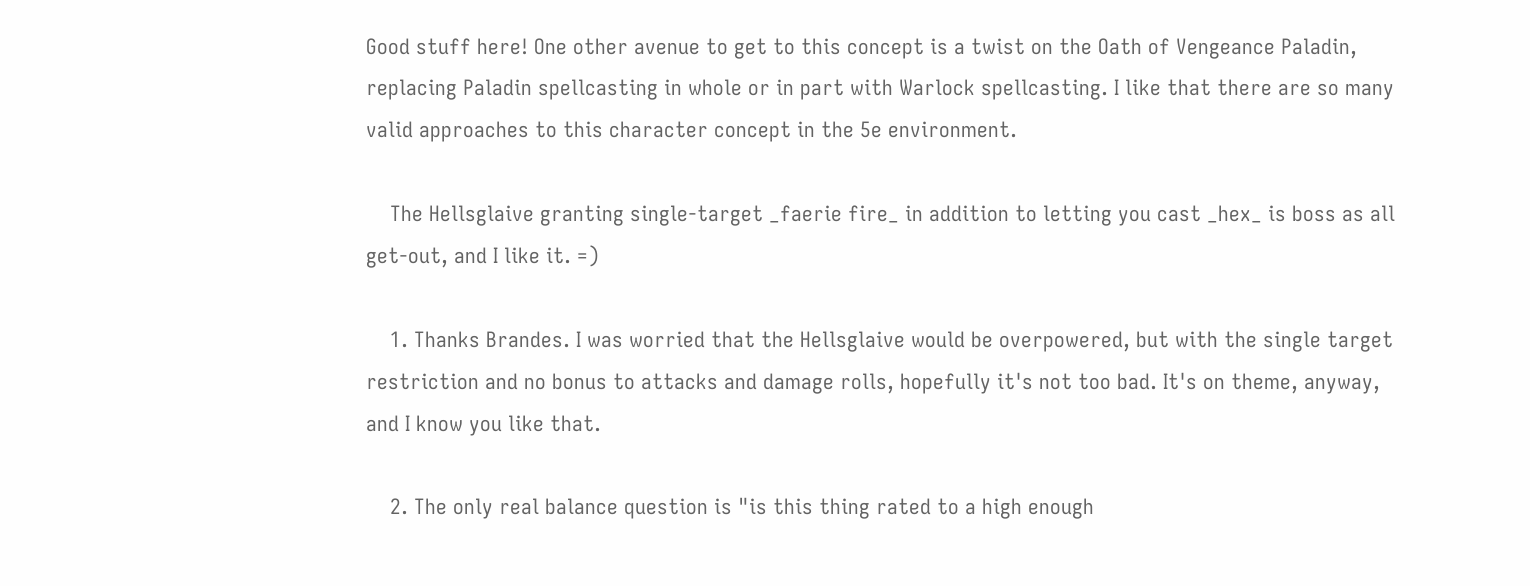Good stuff here! One other avenue to get to this concept is a twist on the Oath of Vengeance Paladin, replacing Paladin spellcasting in whole or in part with Warlock spellcasting. I like that there are so many valid approaches to this character concept in the 5e environment.

    The Hellsglaive granting single-target _faerie fire_ in addition to letting you cast _hex_ is boss as all get-out, and I like it. =)

    1. Thanks Brandes. I was worried that the Hellsglaive would be overpowered, but with the single target restriction and no bonus to attacks and damage rolls, hopefully it's not too bad. It's on theme, anyway, and I know you like that.

    2. The only real balance question is "is this thing rated to a high enough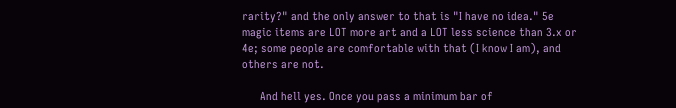rarity?" and the only answer to that is "I have no idea." 5e magic items are LOT more art and a LOT less science than 3.x or 4e; some people are comfortable with that (I know I am), and others are not.

      And hell yes. Once you pass a minimum bar of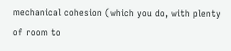mechanical cohesion (which you do, with plenty of room to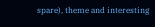spare), theme and interesting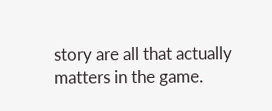story are all that actually matters in the game.